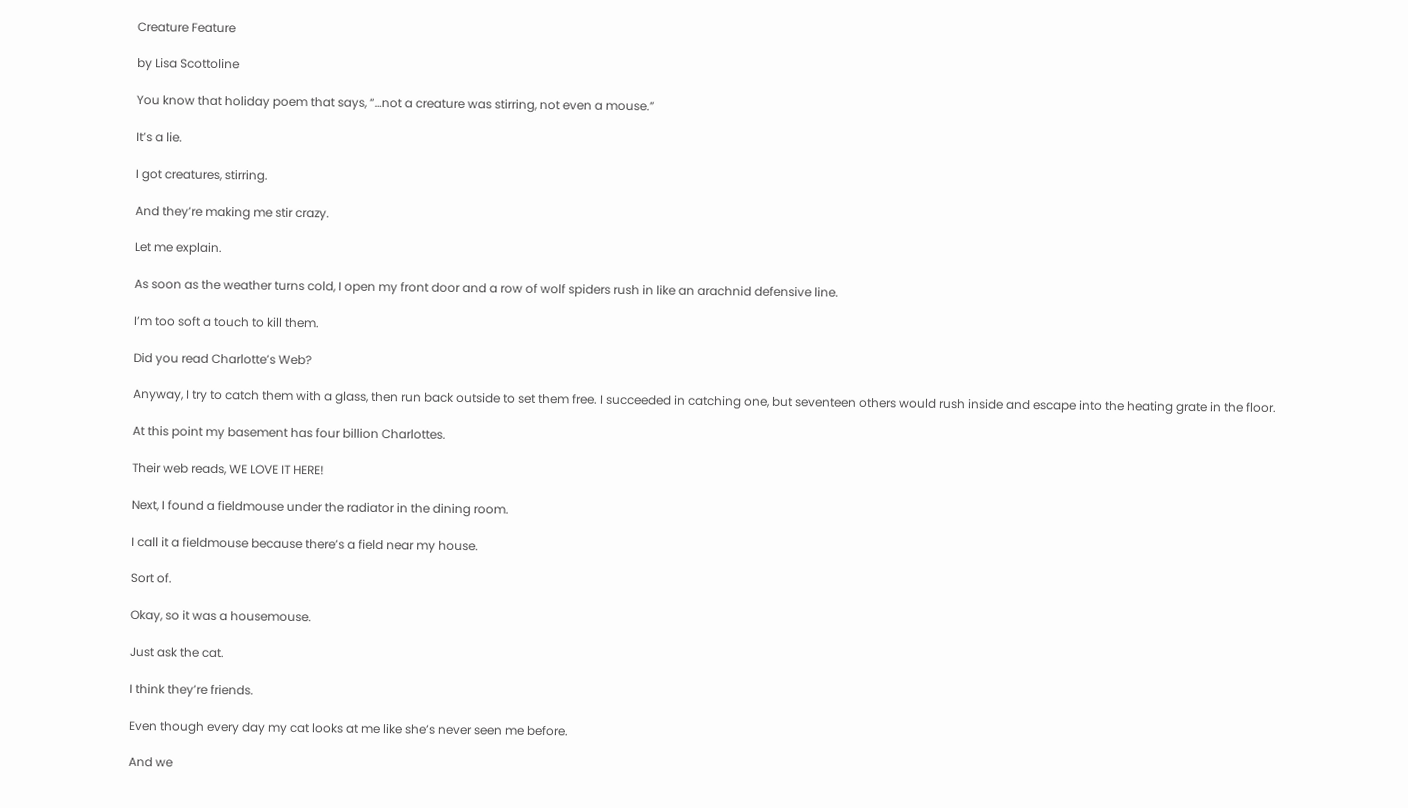Creature Feature

by Lisa Scottoline

You know that holiday poem that says, “…not a creature was stirring, not even a mouse.”

It’s a lie.

I got creatures, stirring.

And they’re making me stir crazy.

Let me explain.

As soon as the weather turns cold, I open my front door and a row of wolf spiders rush in like an arachnid defensive line.

I’m too soft a touch to kill them.

Did you read Charlotte’s Web?

Anyway, I try to catch them with a glass, then run back outside to set them free. I succeeded in catching one, but seventeen others would rush inside and escape into the heating grate in the floor.

At this point my basement has four billion Charlottes.

Their web reads, WE LOVE IT HERE!

Next, I found a fieldmouse under the radiator in the dining room.

I call it a fieldmouse because there’s a field near my house.

Sort of.

Okay, so it was a housemouse.

Just ask the cat.

I think they’re friends.

Even though every day my cat looks at me like she’s never seen me before.

And we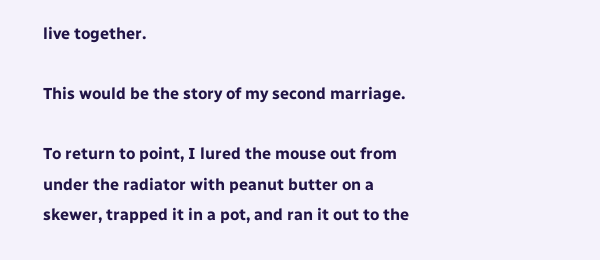live together.

This would be the story of my second marriage.

To return to point, I lured the mouse out from under the radiator with peanut butter on a skewer, trapped it in a pot, and ran it out to the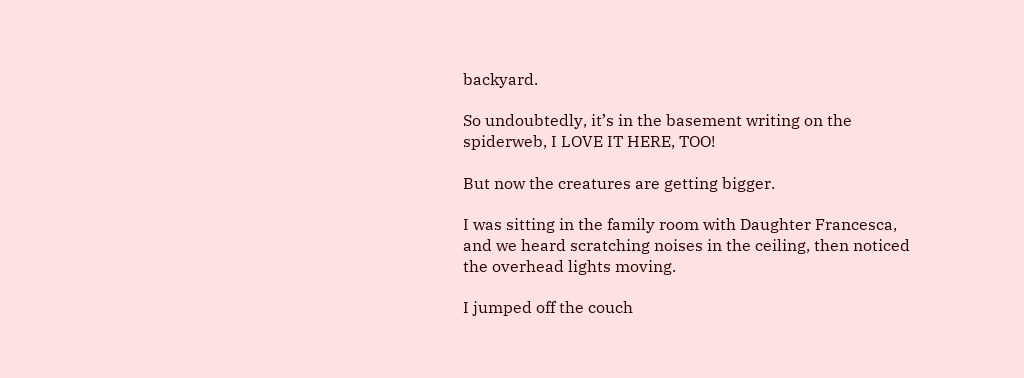backyard.

So undoubtedly, it’s in the basement writing on the spiderweb, I LOVE IT HERE, TOO!

But now the creatures are getting bigger.

I was sitting in the family room with Daughter Francesca, and we heard scratching noises in the ceiling, then noticed the overhead lights moving.

I jumped off the couch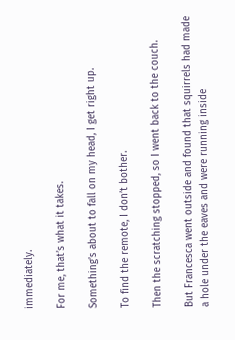immediately.

For me, that’s what it takes.

Something’s about to fall on my head, I get right up.

To find the remote, I don’t bother.

Then the scratching stopped, so I went back to the couch.

But Francesca went outside and found that squirrels had made a hole under the eaves and were running inside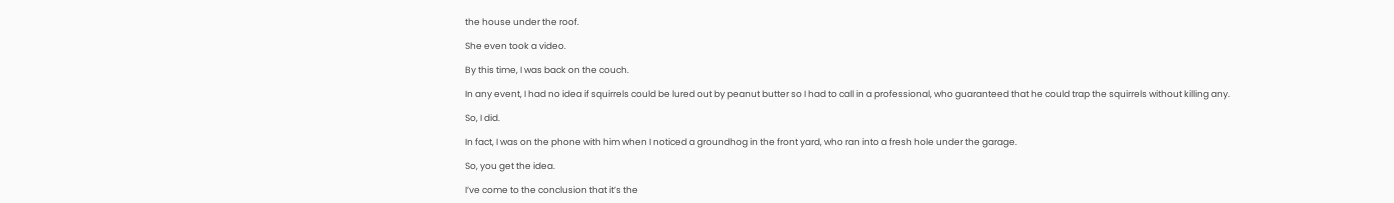the house under the roof.

She even took a video.

By this time, I was back on the couch.

In any event, I had no idea if squirrels could be lured out by peanut butter so I had to call in a professional, who guaranteed that he could trap the squirrels without killing any.

So, I did.

In fact, I was on the phone with him when I noticed a groundhog in the front yard, who ran into a fresh hole under the garage.

So, you get the idea.

I’ve come to the conclusion that it’s the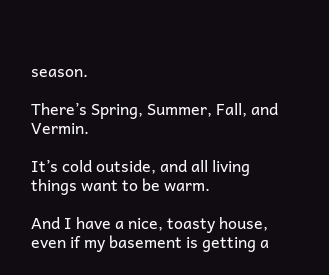season.

There’s Spring, Summer, Fall, and Vermin.

It’s cold outside, and all living things want to be warm.

And I have a nice, toasty house, even if my basement is getting a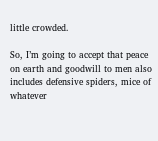little crowded.

So, I’m going to accept that peace on earth and goodwill to men also includes defensive spiders, mice of whatever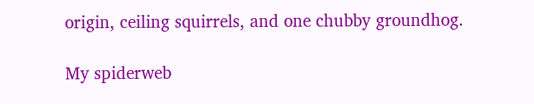origin, ceiling squirrels, and one chubby groundhog.

My spiderweb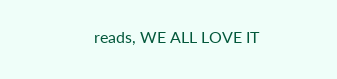reads, WE ALL LOVE IT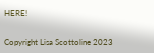HERE!


Copyright Lisa Scottoline 2023